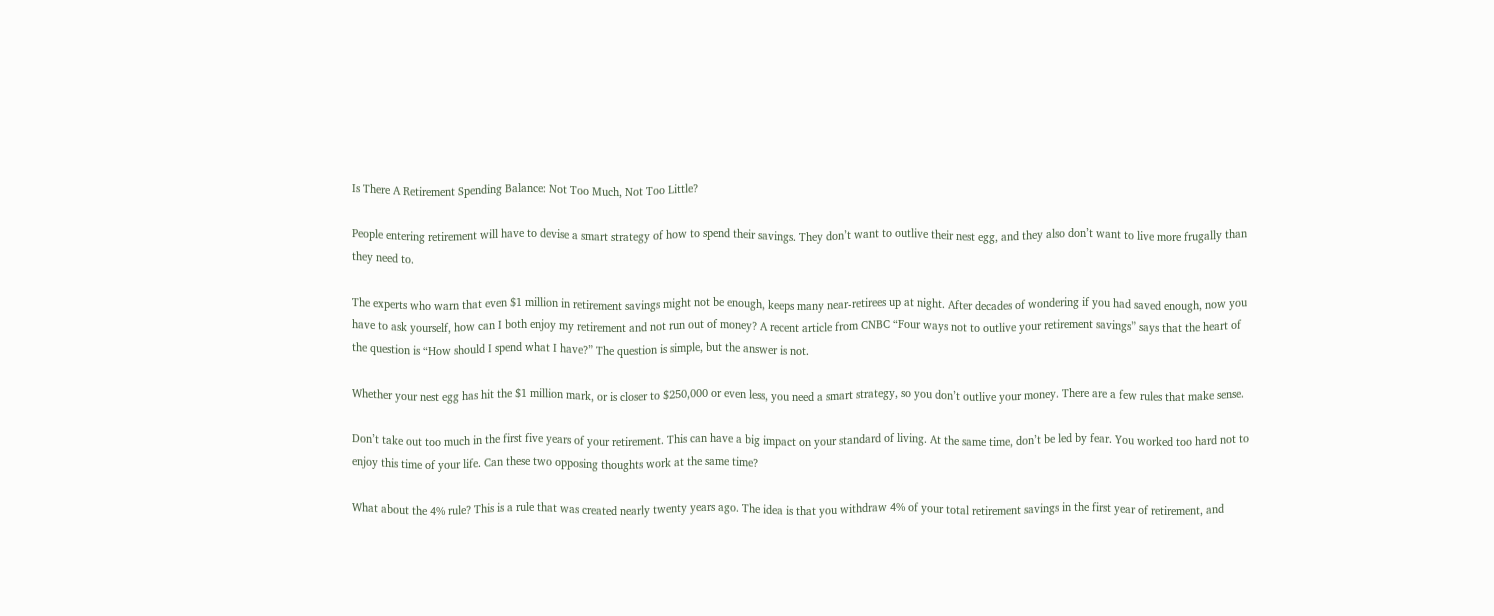Is There A Retirement Spending Balance: Not Too Much, Not Too Little?

People entering retirement will have to devise a smart strategy of how to spend their savings. They don’t want to outlive their nest egg, and they also don’t want to live more frugally than they need to.

The experts who warn that even $1 million in retirement savings might not be enough, keeps many near-retirees up at night. After decades of wondering if you had saved enough, now you have to ask yourself, how can I both enjoy my retirement and not run out of money? A recent article from CNBC “Four ways not to outlive your retirement savings” says that the heart of the question is “How should I spend what I have?” The question is simple, but the answer is not.

Whether your nest egg has hit the $1 million mark, or is closer to $250,000 or even less, you need a smart strategy, so you don’t outlive your money. There are a few rules that make sense.

Don’t take out too much in the first five years of your retirement. This can have a big impact on your standard of living. At the same time, don’t be led by fear. You worked too hard not to enjoy this time of your life. Can these two opposing thoughts work at the same time?

What about the 4% rule? This is a rule that was created nearly twenty years ago. The idea is that you withdraw 4% of your total retirement savings in the first year of retirement, and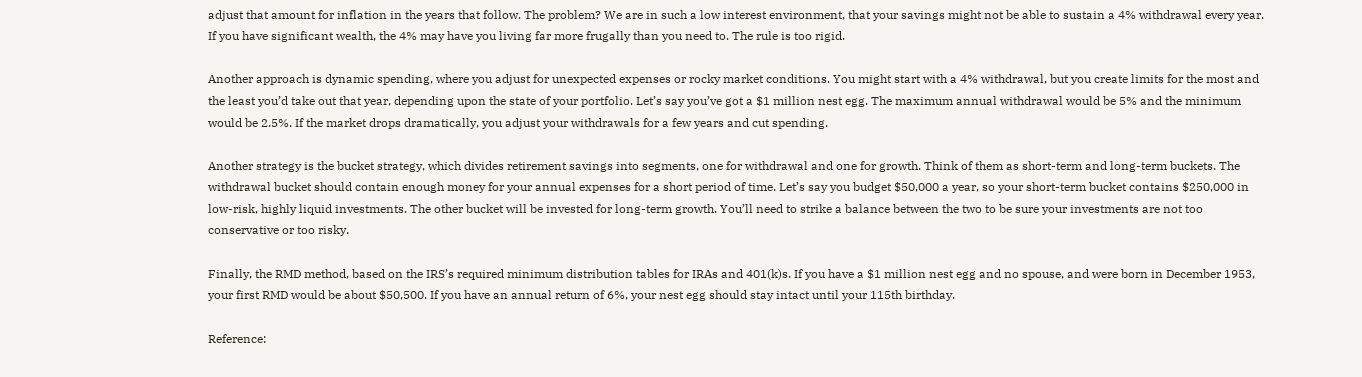adjust that amount for inflation in the years that follow. The problem? We are in such a low interest environment, that your savings might not be able to sustain a 4% withdrawal every year. If you have significant wealth, the 4% may have you living far more frugally than you need to. The rule is too rigid.

Another approach is dynamic spending, where you adjust for unexpected expenses or rocky market conditions. You might start with a 4% withdrawal, but you create limits for the most and the least you’d take out that year, depending upon the state of your portfolio. Let’s say you’ve got a $1 million nest egg. The maximum annual withdrawal would be 5% and the minimum would be 2.5%. If the market drops dramatically, you adjust your withdrawals for a few years and cut spending.

Another strategy is the bucket strategy, which divides retirement savings into segments, one for withdrawal and one for growth. Think of them as short-term and long-term buckets. The withdrawal bucket should contain enough money for your annual expenses for a short period of time. Let’s say you budget $50,000 a year, so your short-term bucket contains $250,000 in low-risk, highly liquid investments. The other bucket will be invested for long-term growth. You’ll need to strike a balance between the two to be sure your investments are not too conservative or too risky.

Finally, the RMD method, based on the IRS’s required minimum distribution tables for IRAs and 401(k)s. If you have a $1 million nest egg and no spouse, and were born in December 1953, your first RMD would be about $50,500. If you have an annual return of 6%, your nest egg should stay intact until your 115th birthday.

Reference: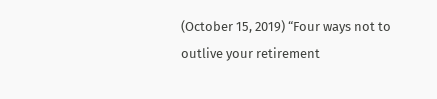(October 15, 2019) “Four ways not to outlive your retirement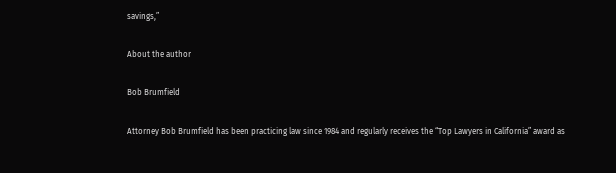savings,”

About the author

Bob Brumfield

Attorney Bob Brumfield has been practicing law since 1984 and regularly receives the “Top Lawyers in California” award as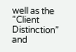well as the “Client Distinction” and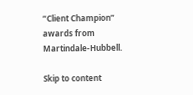“Client Champion” awards from Martindale-Hubbell.

Skip to content